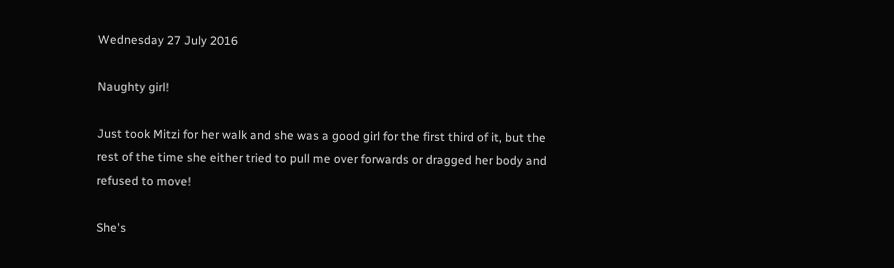Wednesday 27 July 2016

Naughty girl!

Just took Mitzi for her walk and she was a good girl for the first third of it, but the rest of the time she either tried to pull me over forwards or dragged her body and refused to move!

She's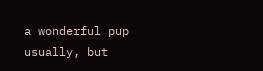a wonderful pup usually, but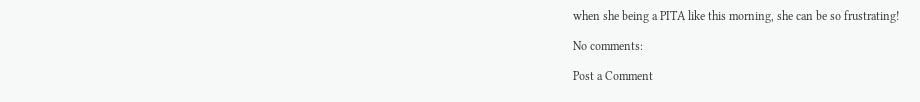when she being a PITA like this morning, she can be so frustrating!

No comments:

Post a Comment